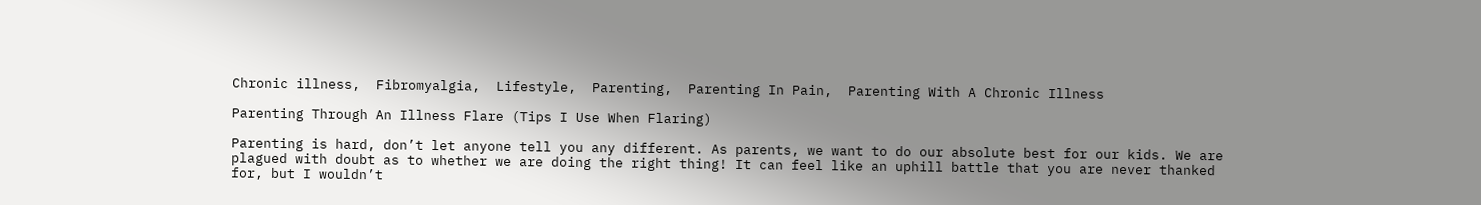Chronic illness,  Fibromyalgia,  Lifestyle,  Parenting,  Parenting In Pain,  Parenting With A Chronic Illness

Parenting Through An Illness Flare (Tips I Use When Flaring)

Parenting is hard, don’t let anyone tell you any different. As parents, we want to do our absolute best for our kids. We are plagued with doubt as to whether we are doing the right thing! It can feel like an uphill battle that you are never thanked for, but I wouldn’t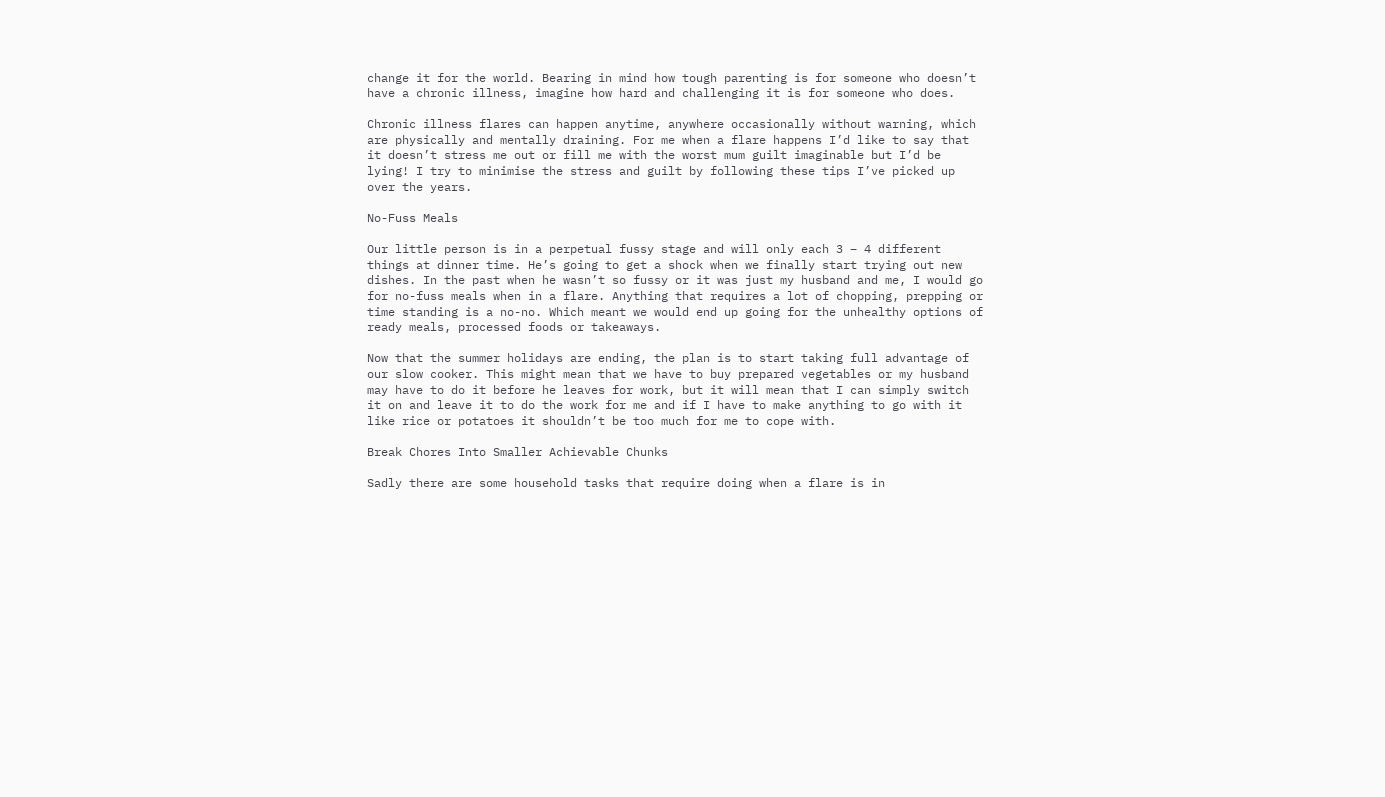change it for the world. Bearing in mind how tough parenting is for someone who doesn’t have a chronic illness, imagine how hard and challenging it is for someone who does.

Chronic illness flares can happen anytime, anywhere occasionally without warning, which are physically and mentally draining. For me when a flare happens I’d like to say that it doesn’t stress me out or fill me with the worst mum guilt imaginable but I’d be lying! I try to minimise the stress and guilt by following these tips I’ve picked up over the years.

No-Fuss Meals

Our little person is in a perpetual fussy stage and will only each 3 – 4 different things at dinner time. He’s going to get a shock when we finally start trying out new dishes. In the past when he wasn’t so fussy or it was just my husband and me, I would go for no-fuss meals when in a flare. Anything that requires a lot of chopping, prepping or time standing is a no-no. Which meant we would end up going for the unhealthy options of ready meals, processed foods or takeaways.

Now that the summer holidays are ending, the plan is to start taking full advantage of our slow cooker. This might mean that we have to buy prepared vegetables or my husband may have to do it before he leaves for work, but it will mean that I can simply switch it on and leave it to do the work for me and if I have to make anything to go with it like rice or potatoes it shouldn’t be too much for me to cope with.

Break Chores Into Smaller Achievable Chunks

Sadly there are some household tasks that require doing when a flare is in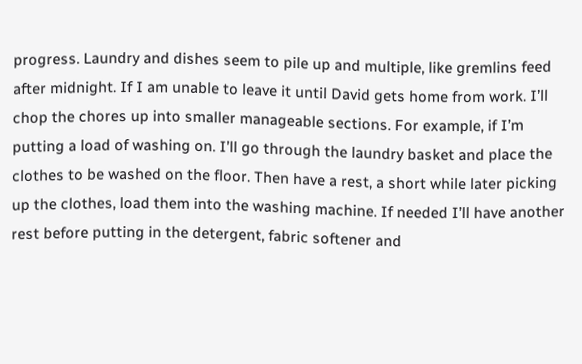progress. Laundry and dishes seem to pile up and multiple, like gremlins feed after midnight. If I am unable to leave it until David gets home from work. I’ll chop the chores up into smaller manageable sections. For example, if I’m putting a load of washing on. I’ll go through the laundry basket and place the clothes to be washed on the floor. Then have a rest, a short while later picking up the clothes, load them into the washing machine. If needed I’ll have another rest before putting in the detergent, fabric softener and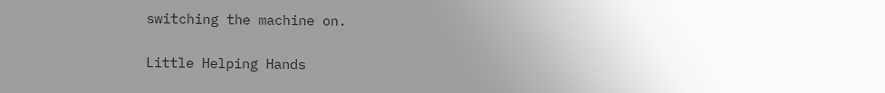switching the machine on.

Little Helping Hands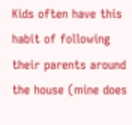Kids often have this habit of following their parents around the house (mine does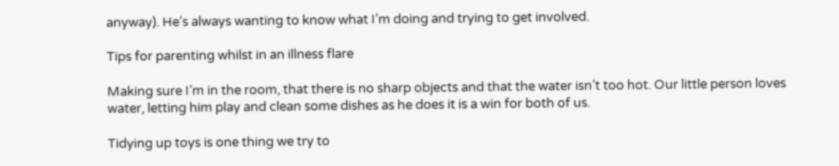anyway). He’s always wanting to know what I’m doing and trying to get involved.

Tips for parenting whilst in an illness flare

Making sure I’m in the room, that there is no sharp objects and that the water isn’t too hot. Our little person loves water, letting him play and clean some dishes as he does it is a win for both of us.

Tidying up toys is one thing we try to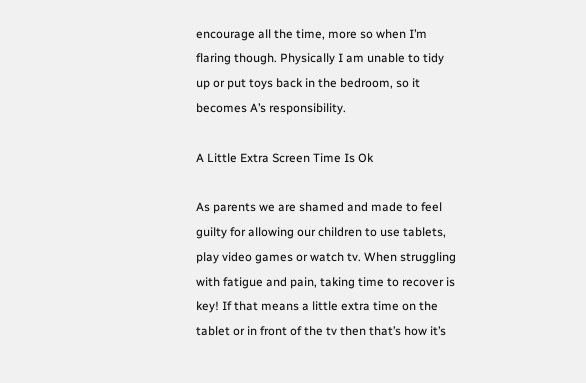encourage all the time, more so when I’m flaring though. Physically I am unable to tidy up or put toys back in the bedroom, so it becomes A’s responsibility.

A Little Extra Screen Time Is Ok

As parents we are shamed and made to feel guilty for allowing our children to use tablets, play video games or watch tv. When struggling with fatigue and pain, taking time to recover is key! If that means a little extra time on the tablet or in front of the tv then that’s how it’s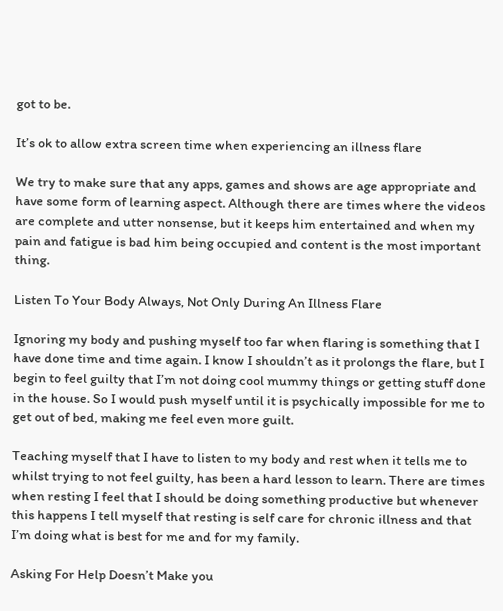got to be.

It’s ok to allow extra screen time when experiencing an illness flare

We try to make sure that any apps, games and shows are age appropriate and have some form of learning aspect. Although there are times where the videos are complete and utter nonsense, but it keeps him entertained and when my pain and fatigue is bad him being occupied and content is the most important thing.

Listen To Your Body Always, Not Only During An Illness Flare

Ignoring my body and pushing myself too far when flaring is something that I have done time and time again. I know I shouldn’t as it prolongs the flare, but I begin to feel guilty that I’m not doing cool mummy things or getting stuff done in the house. So I would push myself until it is psychically impossible for me to get out of bed, making me feel even more guilt.

Teaching myself that I have to listen to my body and rest when it tells me to whilst trying to not feel guilty, has been a hard lesson to learn. There are times when resting I feel that I should be doing something productive but whenever this happens I tell myself that resting is self care for chronic illness and that I’m doing what is best for me and for my family.

Asking For Help Doesn’t Make you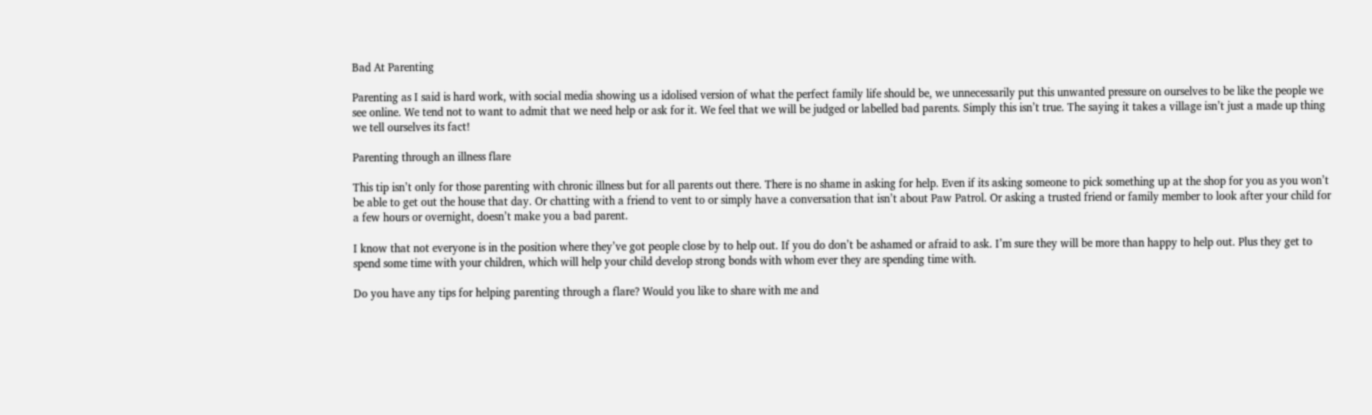Bad At Parenting

Parenting as I said is hard work, with social media showing us a idolised version of what the perfect family life should be, we unnecessarily put this unwanted pressure on ourselves to be like the people we see online. We tend not to want to admit that we need help or ask for it. We feel that we will be judged or labelled bad parents. Simply this isn’t true. The saying it takes a village isn’t just a made up thing we tell ourselves its fact!

Parenting through an illness flare

This tip isn’t only for those parenting with chronic illness but for all parents out there. There is no shame in asking for help. Even if its asking someone to pick something up at the shop for you as you won’t be able to get out the house that day. Or chatting with a friend to vent to or simply have a conversation that isn’t about Paw Patrol. Or asking a trusted friend or family member to look after your child for a few hours or overnight, doesn’t make you a bad parent.

I know that not everyone is in the position where they’ve got people close by to help out. If you do don’t be ashamed or afraid to ask. I’m sure they will be more than happy to help out. Plus they get to spend some time with your children, which will help your child develop strong bonds with whom ever they are spending time with.

Do you have any tips for helping parenting through a flare? Would you like to share with me and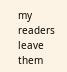my readers leave them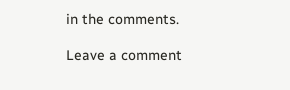in the comments.

Leave a comment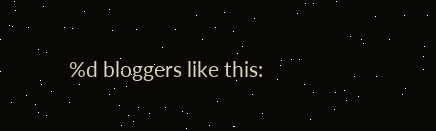%d bloggers like this: